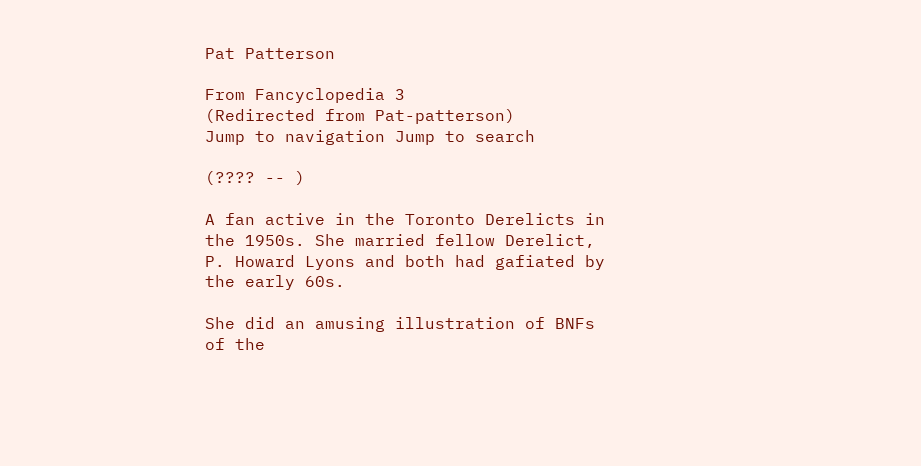Pat Patterson

From Fancyclopedia 3
(Redirected from Pat-patterson)
Jump to navigation Jump to search

(???? -- )

A fan active in the Toronto Derelicts in the 1950s. She married fellow Derelict, P. Howard Lyons and both had gafiated by the early 60s.

She did an amusing illustration of BNFs of the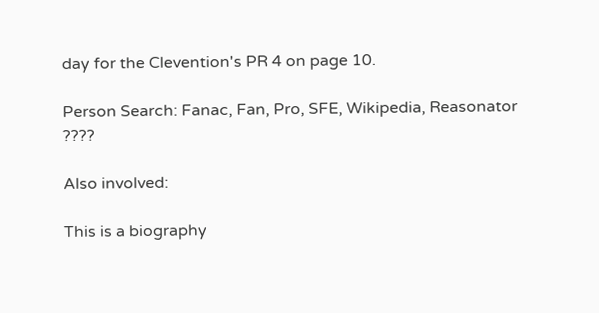day for the Clevention's PR 4 on page 10.

Person Search: Fanac, Fan, Pro, SFE, Wikipedia, Reasonator ????

Also involved:

This is a biography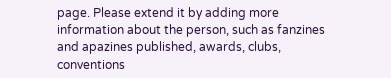page. Please extend it by adding more information about the person, such as fanzines and apazines published, awards, clubs, conventions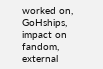worked on, GoHships, impact on fandom, external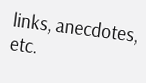links, anecdotes, etc.